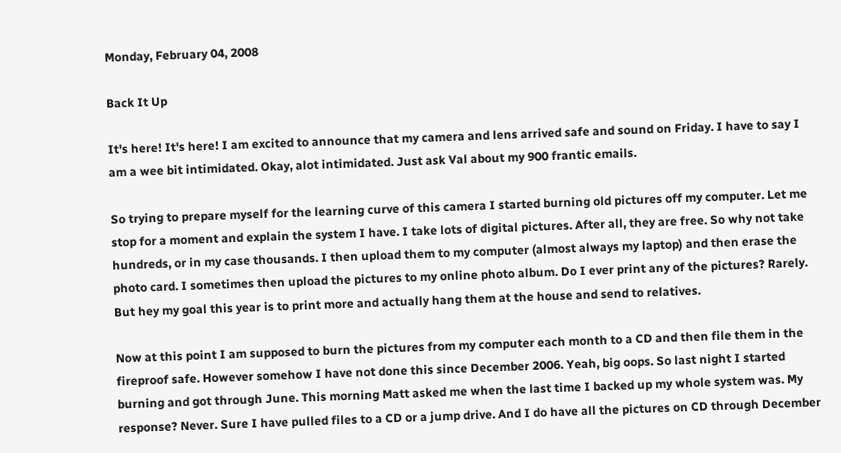Monday, February 04, 2008

Back It Up

It's here! It's here! I am excited to announce that my camera and lens arrived safe and sound on Friday. I have to say I am a wee bit intimidated. Okay, alot intimidated. Just ask Val about my 900 frantic emails.

So trying to prepare myself for the learning curve of this camera I started burning old pictures off my computer. Let me stop for a moment and explain the system I have. I take lots of digital pictures. After all, they are free. So why not take hundreds, or in my case thousands. I then upload them to my computer (almost always my laptop) and then erase the photo card. I sometimes then upload the pictures to my online photo album. Do I ever print any of the pictures? Rarely. But hey my goal this year is to print more and actually hang them at the house and send to relatives.

Now at this point I am supposed to burn the pictures from my computer each month to a CD and then file them in the fireproof safe. However somehow I have not done this since December 2006. Yeah, big oops. So last night I started burning and got through June. This morning Matt asked me when the last time I backed up my whole system was. My response? Never. Sure I have pulled files to a CD or a jump drive. And I do have all the pictures on CD through December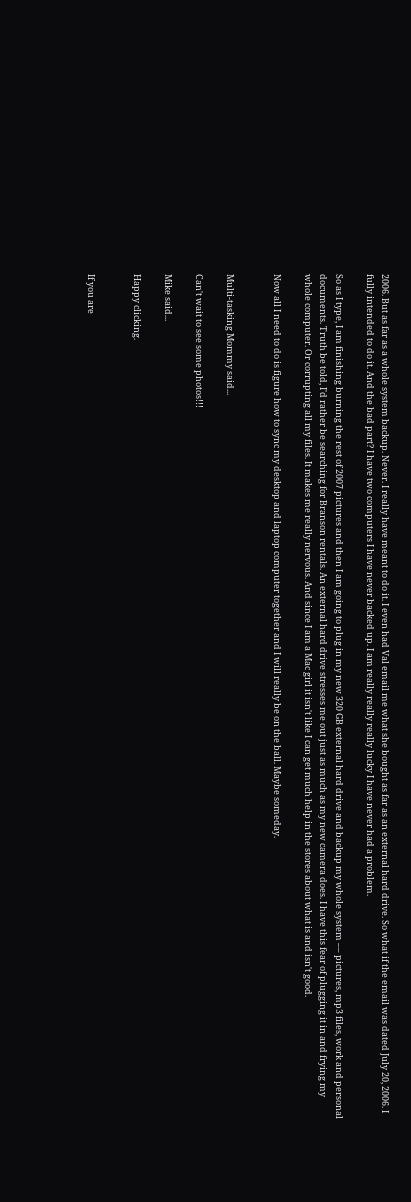2006. But as far as a whole system backup. Never. I really have meant to do it. I even had Val email me what she bought as far as an external hard drive. So what if the email was dated July 20, 2006. I fully intended to do it. And the bad part? I have two computers I have never backed up. I am really really really lucky I have never had a problem.

So as I type, I am finishing burning the rest of 2007 pictures and then I am going to plug in my new 320 GB external hard drive and backup my whole system –– pictures, mp3 files, work and personal documents. Truth be told, I'd rather be searching for Branson rentals. An external hard drive stresses me out just as much as my new camera does. I have this fear of plugging it in and frying my whole computer. Or corrupting all my files. It makes me really nervous. And since I am a Mac girl it isn't like I can get much help in the stores about what is and isn't good.

Now all I need to do is figure how to sync my desktop and laptop computer together and I will really be on the ball. Maybe someday.


Multi-tasking Mommy said...

Can't wait to see some photos!!!

Mike said...

Happy clicking.


If you are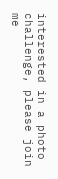interested in a photo challenge, please join me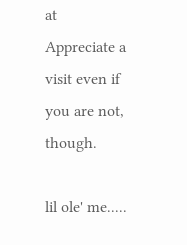at
Appreciate a visit even if you are not, though.

lil ole' me.....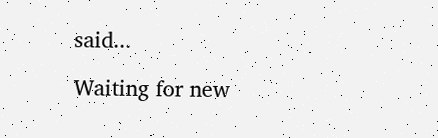said...

Waiting for new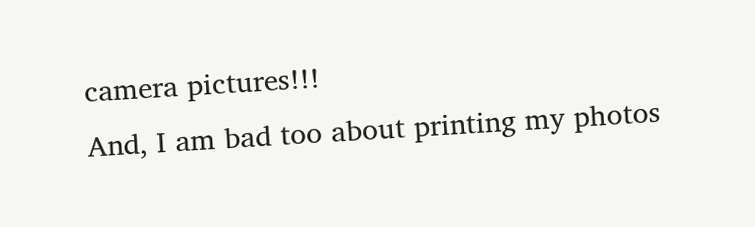camera pictures!!!
And, I am bad too about printing my photos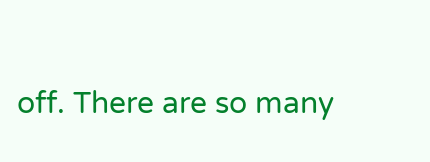off. There are so many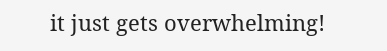it just gets overwhelming!